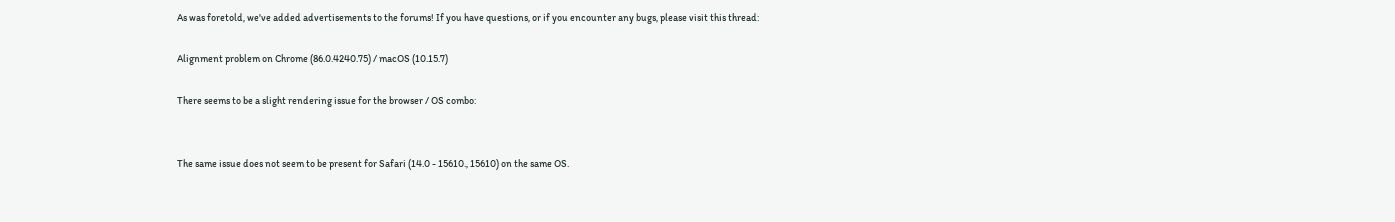As was foretold, we've added advertisements to the forums! If you have questions, or if you encounter any bugs, please visit this thread:

Alignment problem on Chrome (86.0.4240.75) / macOS (10.15.7)

There seems to be a slight rendering issue for the browser / OS combo:


The same issue does not seem to be present for Safari (14.0 - 15610., 15610) on the same OS.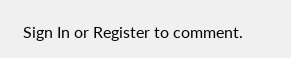Sign In or Register to comment.